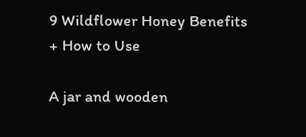9 Wildflower Honey Benefits + How to Use

A jar and wooden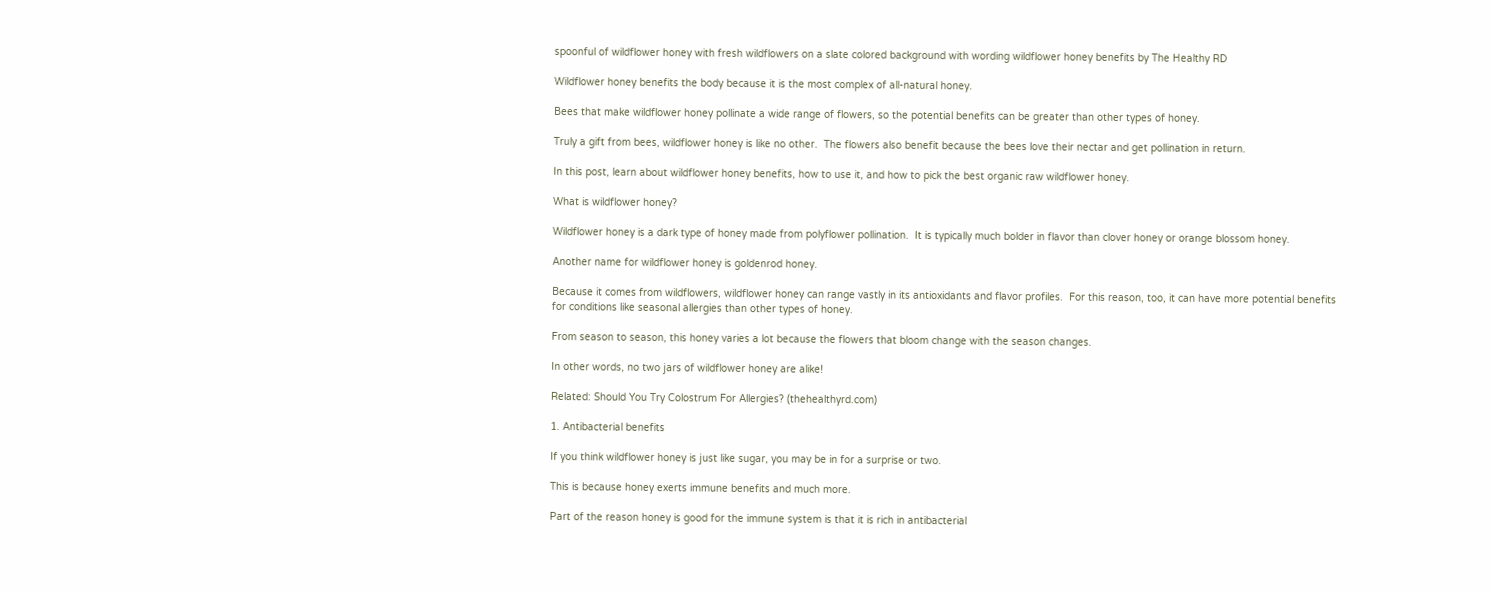spoonful of wildflower honey with fresh wildflowers on a slate colored background with wording wildflower honey benefits by The Healthy RD

Wildflower honey benefits the body because it is the most complex of all-natural honey.

Bees that make wildflower honey pollinate a wide range of flowers, so the potential benefits can be greater than other types of honey.

Truly a gift from bees, wildflower honey is like no other.  The flowers also benefit because the bees love their nectar and get pollination in return.

In this post, learn about wildflower honey benefits, how to use it, and how to pick the best organic raw wildflower honey.

What is wildflower honey?

Wildflower honey is a dark type of honey made from polyflower pollination.  It is typically much bolder in flavor than clover honey or orange blossom honey.

Another name for wildflower honey is goldenrod honey.

Because it comes from wildflowers, wildflower honey can range vastly in its antioxidants and flavor profiles.  For this reason, too, it can have more potential benefits for conditions like seasonal allergies than other types of honey.

From season to season, this honey varies a lot because the flowers that bloom change with the season changes.

In other words, no two jars of wildflower honey are alike!

Related: Should You Try Colostrum For Allergies? (thehealthyrd.com)

1. Antibacterial benefits

If you think wildflower honey is just like sugar, you may be in for a surprise or two.

This is because honey exerts immune benefits and much more.

Part of the reason honey is good for the immune system is that it is rich in antibacterial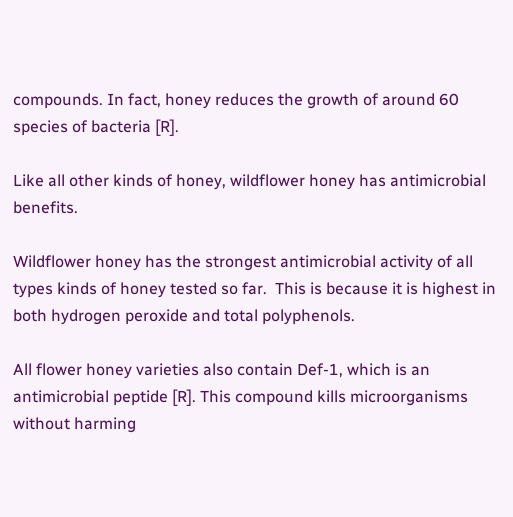compounds. In fact, honey reduces the growth of around 60 species of bacteria [R].

Like all other kinds of honey, wildflower honey has antimicrobial benefits.

Wildflower honey has the strongest antimicrobial activity of all types kinds of honey tested so far.  This is because it is highest in both hydrogen peroxide and total polyphenols.

All flower honey varieties also contain Def-1, which is an antimicrobial peptide [R]. This compound kills microorganisms without harming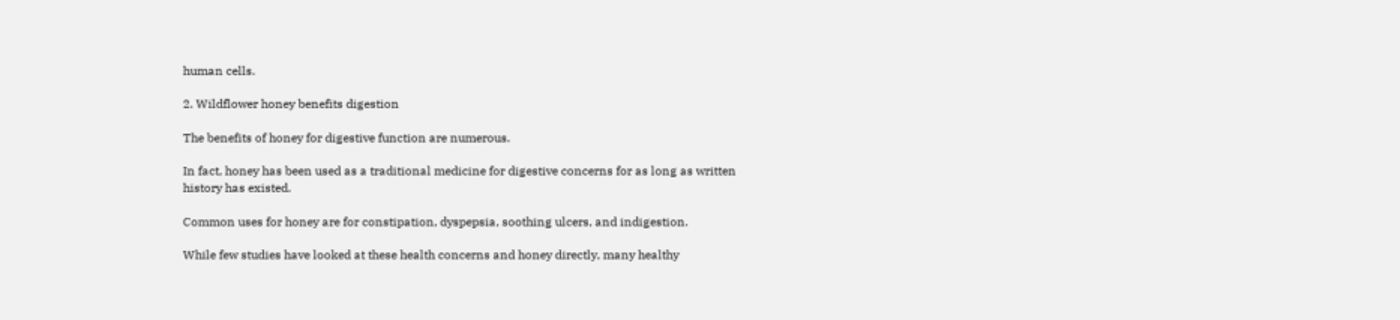human cells.

2. Wildflower honey benefits digestion

The benefits of honey for digestive function are numerous.

In fact, honey has been used as a traditional medicine for digestive concerns for as long as written history has existed.

Common uses for honey are for constipation, dyspepsia, soothing ulcers, and indigestion.

While few studies have looked at these health concerns and honey directly, many healthy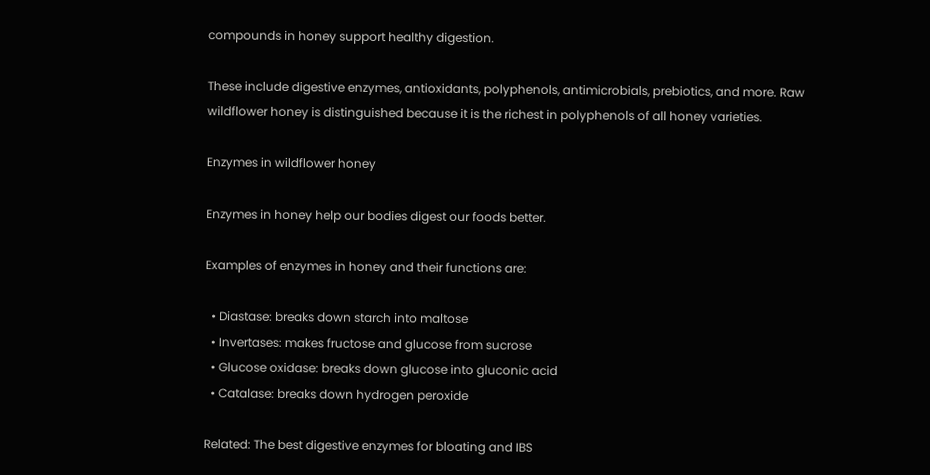compounds in honey support healthy digestion.

These include digestive enzymes, antioxidants, polyphenols, antimicrobials, prebiotics, and more. Raw wildflower honey is distinguished because it is the richest in polyphenols of all honey varieties.

Enzymes in wildflower honey

Enzymes in honey help our bodies digest our foods better.

Examples of enzymes in honey and their functions are:

  • Diastase: breaks down starch into maltose
  • Invertases: makes fructose and glucose from sucrose
  • Glucose oxidase: breaks down glucose into gluconic acid
  • Catalase: breaks down hydrogen peroxide

Related: The best digestive enzymes for bloating and IBS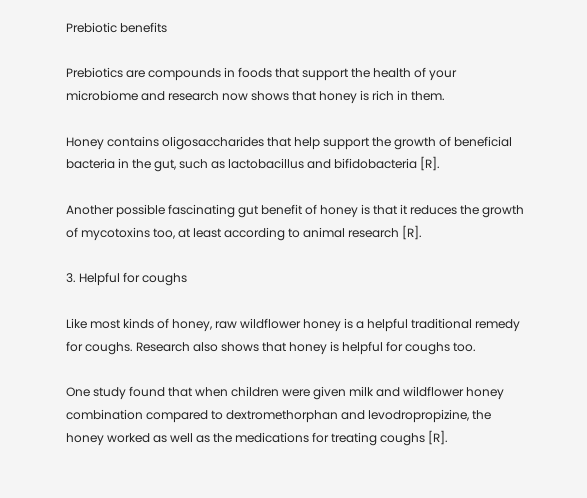Prebiotic benefits

Prebiotics are compounds in foods that support the health of your microbiome and research now shows that honey is rich in them.

Honey contains oligosaccharides that help support the growth of beneficial bacteria in the gut, such as lactobacillus and bifidobacteria [R].

Another possible fascinating gut benefit of honey is that it reduces the growth of mycotoxins too, at least according to animal research [R].

3. Helpful for coughs

Like most kinds of honey, raw wildflower honey is a helpful traditional remedy for coughs. Research also shows that honey is helpful for coughs too.

One study found that when children were given milk and wildflower honey combination compared to dextromethorphan and levodropropizine, the honey worked as well as the medications for treating coughs [R].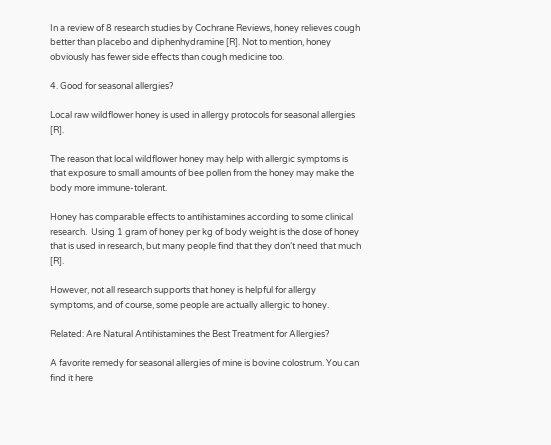In a review of 8 research studies by Cochrane Reviews, honey relieves cough better than placebo and diphenhydramine [R]. Not to mention, honey obviously has fewer side effects than cough medicine too.

4. Good for seasonal allergies?

Local raw wildflower honey is used in allergy protocols for seasonal allergies [R].

The reason that local wildflower honey may help with allergic symptoms is that exposure to small amounts of bee pollen from the honey may make the body more immune-tolerant.

Honey has comparable effects to antihistamines according to some clinical research.  Using 1 gram of honey per kg of body weight is the dose of honey that is used in research, but many people find that they don’t need that much [R].

However, not all research supports that honey is helpful for allergy symptoms, and of course, some people are actually allergic to honey.

Related: Are Natural Antihistamines the Best Treatment for Allergies?

A favorite remedy for seasonal allergies of mine is bovine colostrum. You can find it here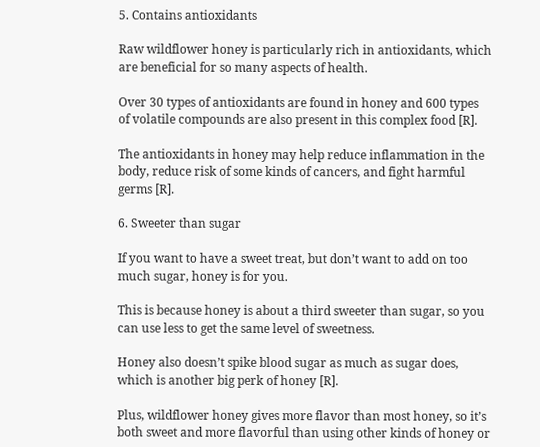5. Contains antioxidants

Raw wildflower honey is particularly rich in antioxidants, which are beneficial for so many aspects of health.

Over 30 types of antioxidants are found in honey and 600 types of volatile compounds are also present in this complex food [R].

The antioxidants in honey may help reduce inflammation in the body, reduce risk of some kinds of cancers, and fight harmful germs [R].

6. Sweeter than sugar

If you want to have a sweet treat, but don’t want to add on too much sugar, honey is for you.

This is because honey is about a third sweeter than sugar, so you can use less to get the same level of sweetness.

Honey also doesn’t spike blood sugar as much as sugar does, which is another big perk of honey [R].

Plus, wildflower honey gives more flavor than most honey, so it’s both sweet and more flavorful than using other kinds of honey or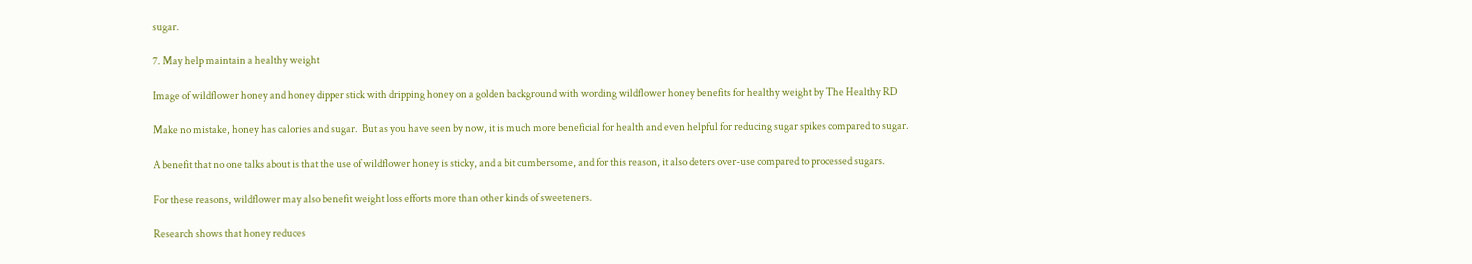sugar.

7. May help maintain a healthy weight

Image of wildflower honey and honey dipper stick with dripping honey on a golden background with wording wildflower honey benefits for healthy weight by The Healthy RD

Make no mistake, honey has calories and sugar.  But as you have seen by now, it is much more beneficial for health and even helpful for reducing sugar spikes compared to sugar.

A benefit that no one talks about is that the use of wildflower honey is sticky, and a bit cumbersome, and for this reason, it also deters over-use compared to processed sugars.

For these reasons, wildflower may also benefit weight loss efforts more than other kinds of sweeteners.

Research shows that honey reduces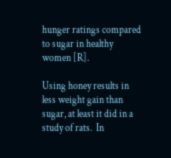hunger ratings compared to sugar in healthy women [R].

Using honey results in less weight gain than sugar, at least it did in a study of rats.  In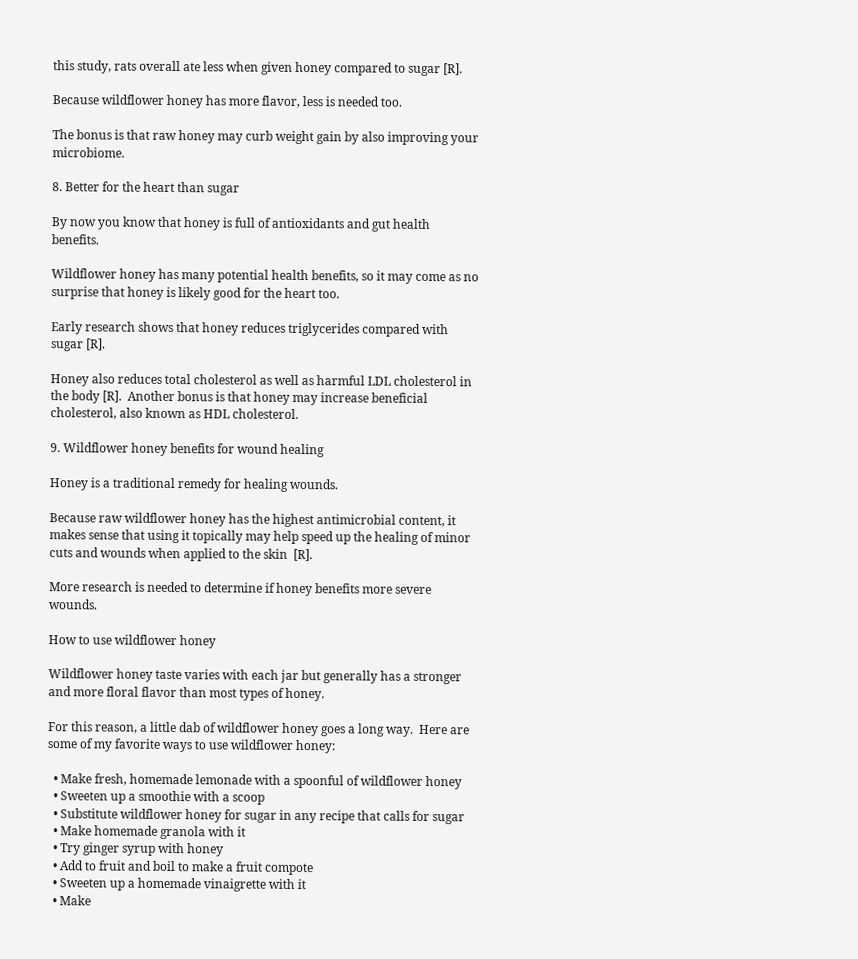this study, rats overall ate less when given honey compared to sugar [R].

Because wildflower honey has more flavor, less is needed too.

The bonus is that raw honey may curb weight gain by also improving your microbiome.

8. Better for the heart than sugar

By now you know that honey is full of antioxidants and gut health benefits.

Wildflower honey has many potential health benefits, so it may come as no surprise that honey is likely good for the heart too.

Early research shows that honey reduces triglycerides compared with sugar [R].

Honey also reduces total cholesterol as well as harmful LDL cholesterol in the body [R].  Another bonus is that honey may increase beneficial cholesterol, also known as HDL cholesterol.

9. Wildflower honey benefits for wound healing

Honey is a traditional remedy for healing wounds.

Because raw wildflower honey has the highest antimicrobial content, it makes sense that using it topically may help speed up the healing of minor cuts and wounds when applied to the skin  [R].

More research is needed to determine if honey benefits more severe wounds.

How to use wildflower honey

Wildflower honey taste varies with each jar but generally has a stronger and more floral flavor than most types of honey.

For this reason, a little dab of wildflower honey goes a long way.  Here are some of my favorite ways to use wildflower honey:

  • Make fresh, homemade lemonade with a spoonful of wildflower honey
  • Sweeten up a smoothie with a scoop
  • Substitute wildflower honey for sugar in any recipe that calls for sugar
  • Make homemade granola with it
  • Try ginger syrup with honey
  • Add to fruit and boil to make a fruit compote
  • Sweeten up a homemade vinaigrette with it
  • Make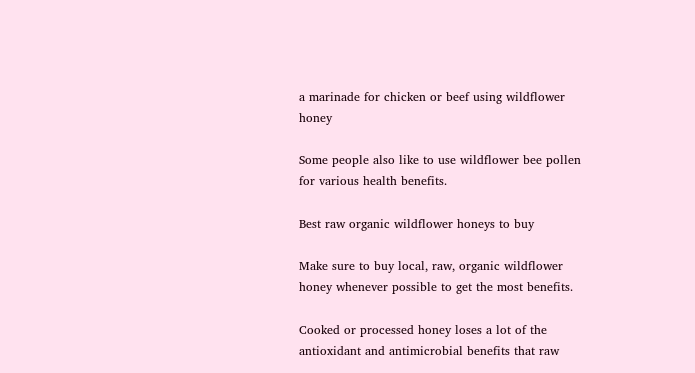a marinade for chicken or beef using wildflower honey

Some people also like to use wildflower bee pollen for various health benefits.

Best raw organic wildflower honeys to buy

Make sure to buy local, raw, organic wildflower honey whenever possible to get the most benefits.

Cooked or processed honey loses a lot of the antioxidant and antimicrobial benefits that raw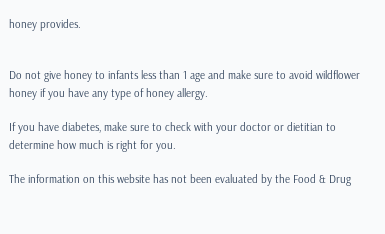honey provides.


Do not give honey to infants less than 1 age and make sure to avoid wildflower honey if you have any type of honey allergy.

If you have diabetes, make sure to check with your doctor or dietitian to determine how much is right for you.

The information on this website has not been evaluated by the Food & Drug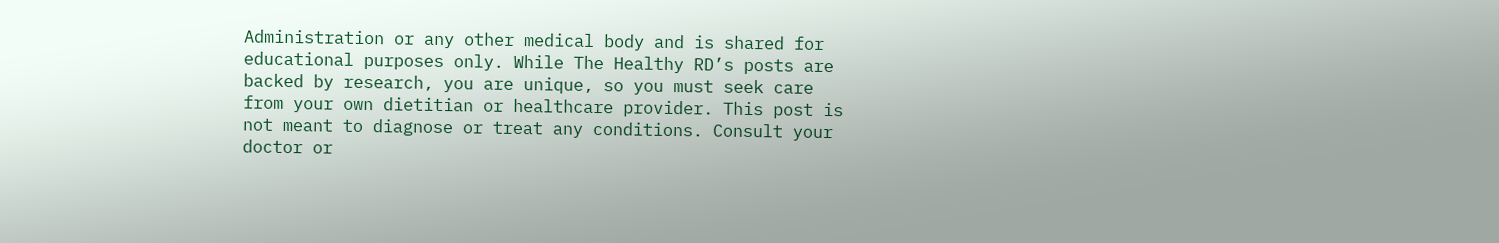Administration or any other medical body and is shared for educational purposes only. While The Healthy RD’s posts are backed by research, you are unique, so you must seek care from your own dietitian or healthcare provider. This post is not meant to diagnose or treat any conditions. Consult your doctor or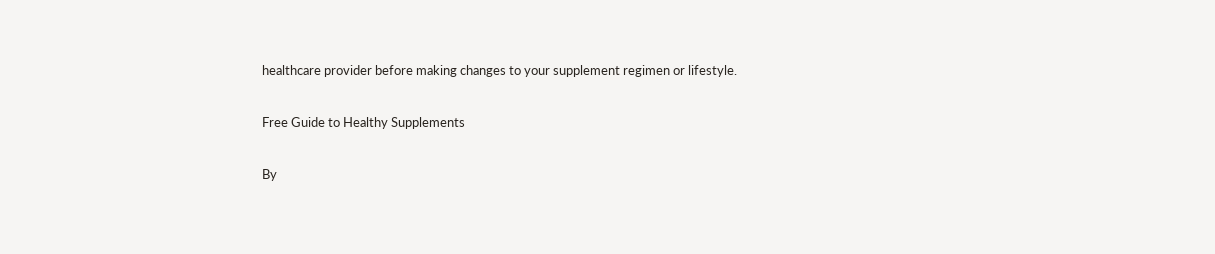healthcare provider before making changes to your supplement regimen or lifestyle.

Free Guide to Healthy Supplements

By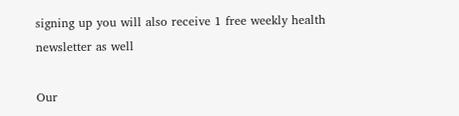signing up you will also receive 1 free weekly health newsletter as well

Our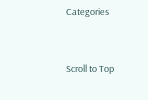Categories


Scroll to Top